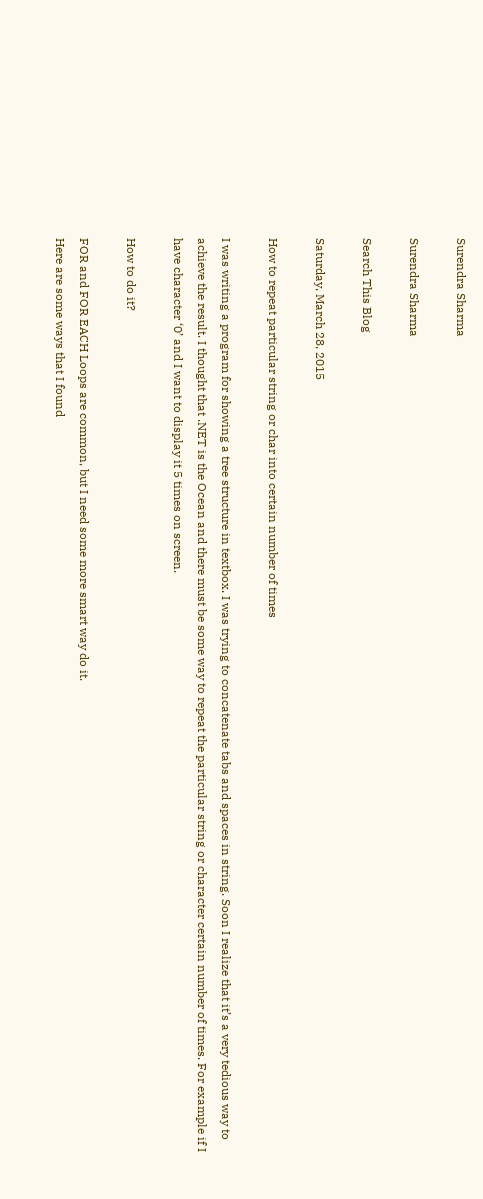Surendra Sharma

Surendra Sharma

Search This Blog

Saturday, March 28, 2015

How to repeat particular string or char into certain number of times

I was writing a program for showing a tree structure in textbox. I was trying to concatenate tabs and spaces in string. Soon I realize that it’s a very tedious way to achieve the result. I thought that .NET is the Ocean and there must be some way to repeat the particular string or character certain number of times. For example if I have character ‘0’ and I want to display it 5 times on screen.

How to do it?

FOR and FOR EACH Loops are common, but I need some more smart way do it.
Here are some ways that I found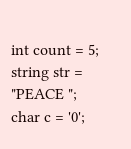int count = 5;
string str = "PEACE ";
char c = '0';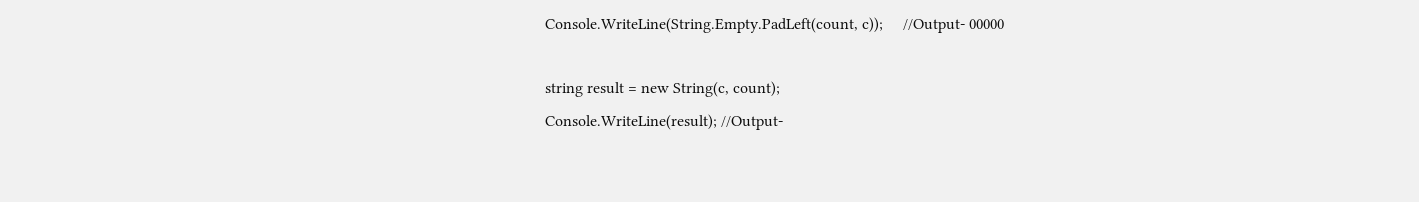Console.WriteLine(String.Empty.PadLeft(count, c));     //Output- 00000

string result = new String(c, count);
Console.WriteLine(result); //Output-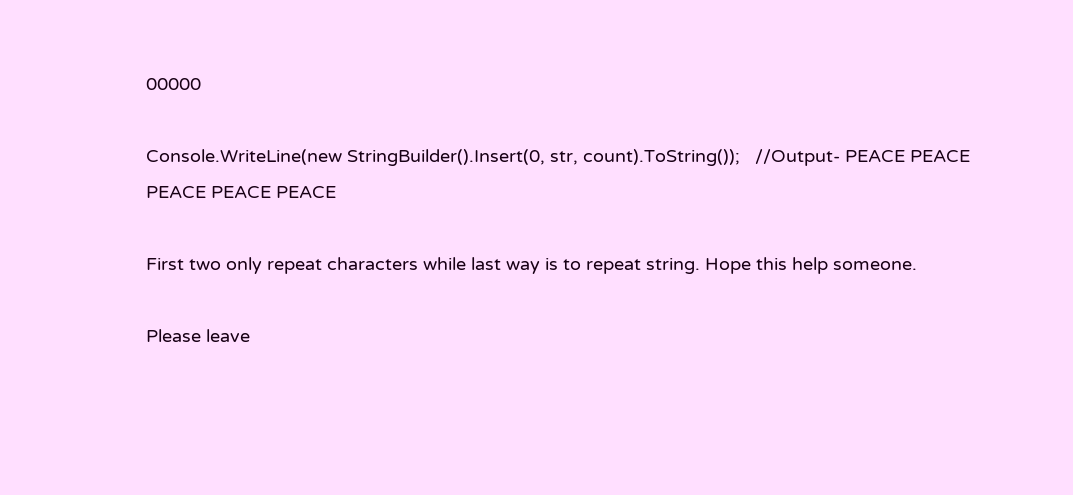00000

Console.WriteLine(new StringBuilder().Insert(0, str, count).ToString());   //Output- PEACE PEACE PEACE PEACE PEACE

First two only repeat characters while last way is to repeat string. Hope this help someone.

Please leave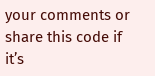your comments or share this code if it’s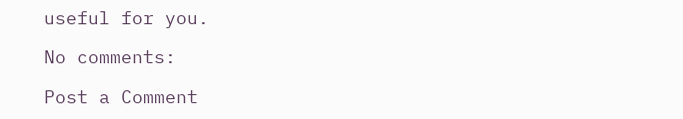useful for you.

No comments:

Post a Comment